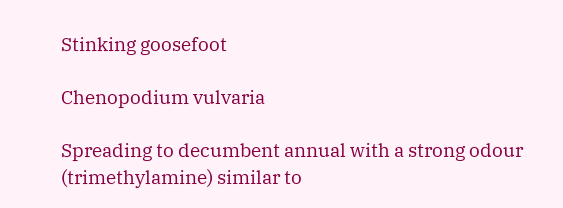Stinking goosefoot

Chenopodium vulvaria

Spreading to decumbent annual with a strong odour (trimethylamine) similar to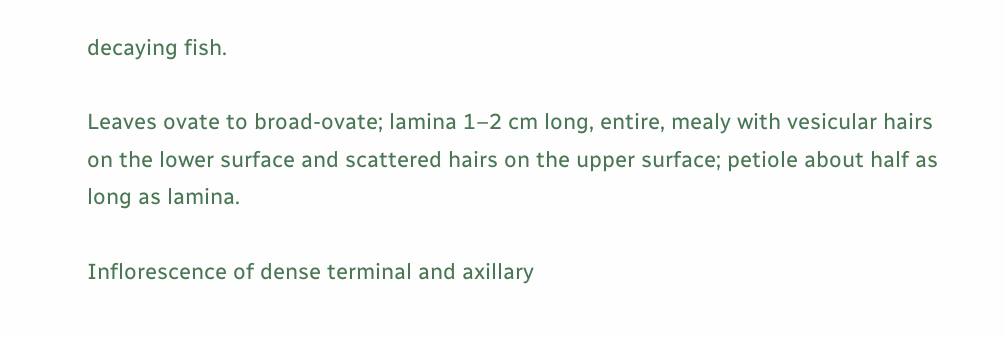decaying fish.

Leaves ovate to broad-ovate; lamina 1–2 cm long, entire, mealy with vesicular hairs on the lower surface and scattered hairs on the upper surface; petiole about half as long as lamina.

Inflorescence of dense terminal and axillary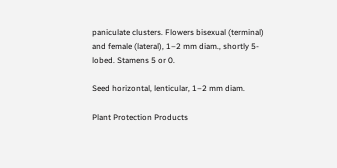paniculate clusters. Flowers bisexual (terminal) and female (lateral), 1–2 mm diam., shortly 5-lobed. Stamens 5 or 0.

Seed horizontal, lenticular, 1–2 mm diam.

Plant Protection Products